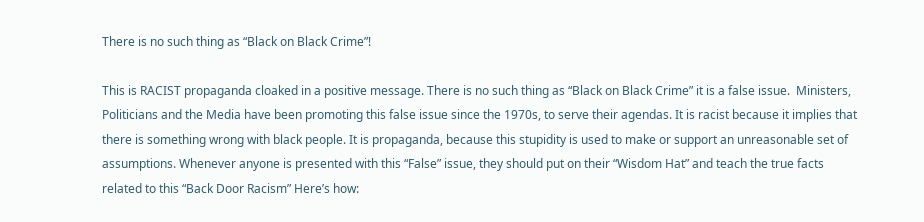There is no such thing as “Black on Black Crime”!

This is RACIST propaganda cloaked in a positive message. There is no such thing as “Black on Black Crime” it is a false issue.  Ministers, Politicians and the Media have been promoting this false issue since the 1970s, to serve their agendas. It is racist because it implies that there is something wrong with black people. It is propaganda, because this stupidity is used to make or support an unreasonable set of assumptions. Whenever anyone is presented with this “False” issue, they should put on their “Wisdom Hat” and teach the true facts related to this “Back Door Racism” Here’s how: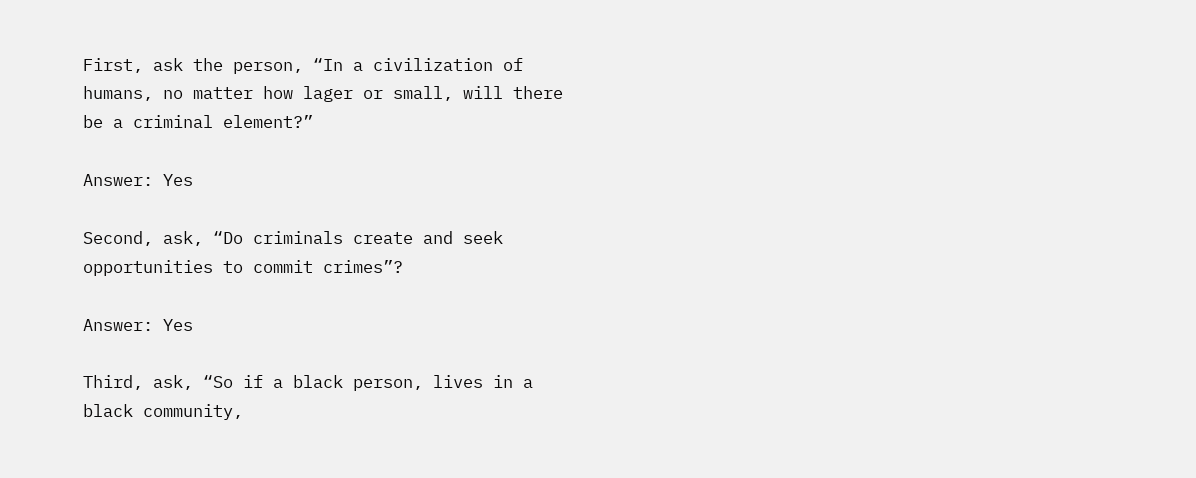First, ask the person, “In a civilization of humans, no matter how lager or small, will there be a criminal element?”

Answer: Yes

Second, ask, “Do criminals create and seek opportunities to commit crimes”?

Answer: Yes

Third, ask, “So if a black person, lives in a black community,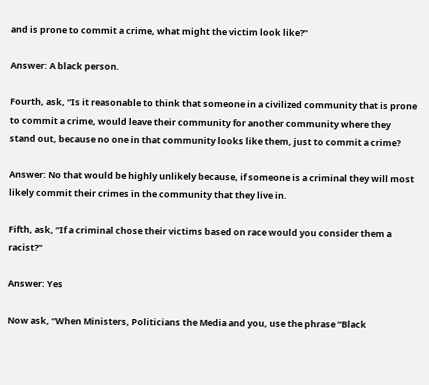and is prone to commit a crime, what might the victim look like?”

Answer: A black person.

Fourth, ask, “Is it reasonable to think that someone in a civilized community that is prone to commit a crime, would leave their community for another community where they stand out, because no one in that community looks like them, just to commit a crime?

Answer: No that would be highly unlikely because, if someone is a criminal they will most likely commit their crimes in the community that they live in.

Fifth, ask, “If a criminal chose their victims based on race would you consider them a racist?”

Answer: Yes

Now ask, “When Ministers, Politicians the Media and you, use the phrase “Black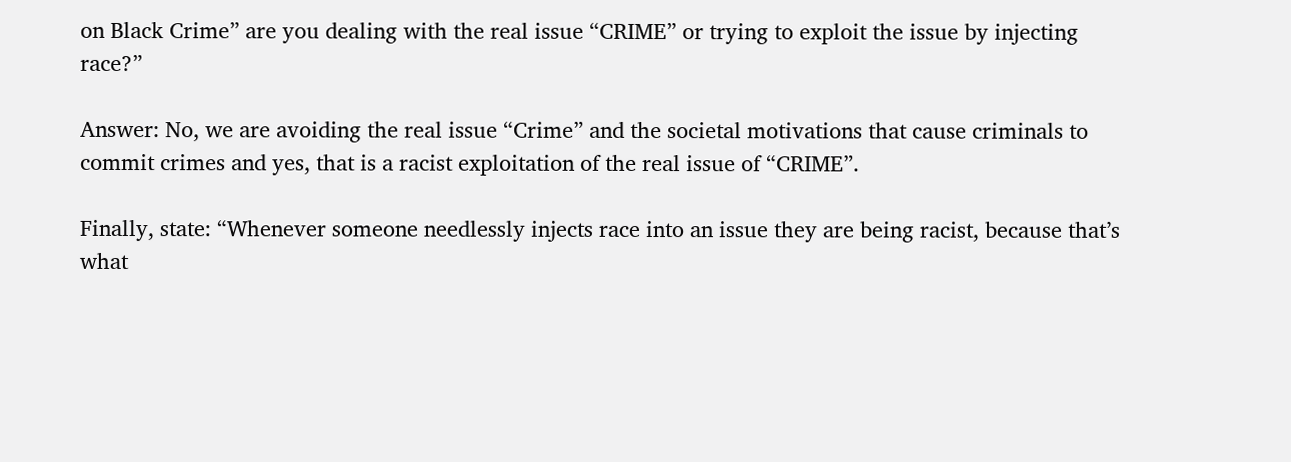on Black Crime” are you dealing with the real issue “CRIME” or trying to exploit the issue by injecting race?”

Answer: No, we are avoiding the real issue “Crime” and the societal motivations that cause criminals to commit crimes and yes, that is a racist exploitation of the real issue of “CRIME”.

Finally, state: “Whenever someone needlessly injects race into an issue they are being racist, because that’s what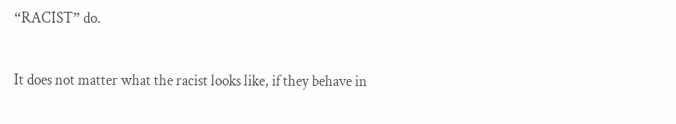“RACIST” do.

It does not matter what the racist looks like, if they behave in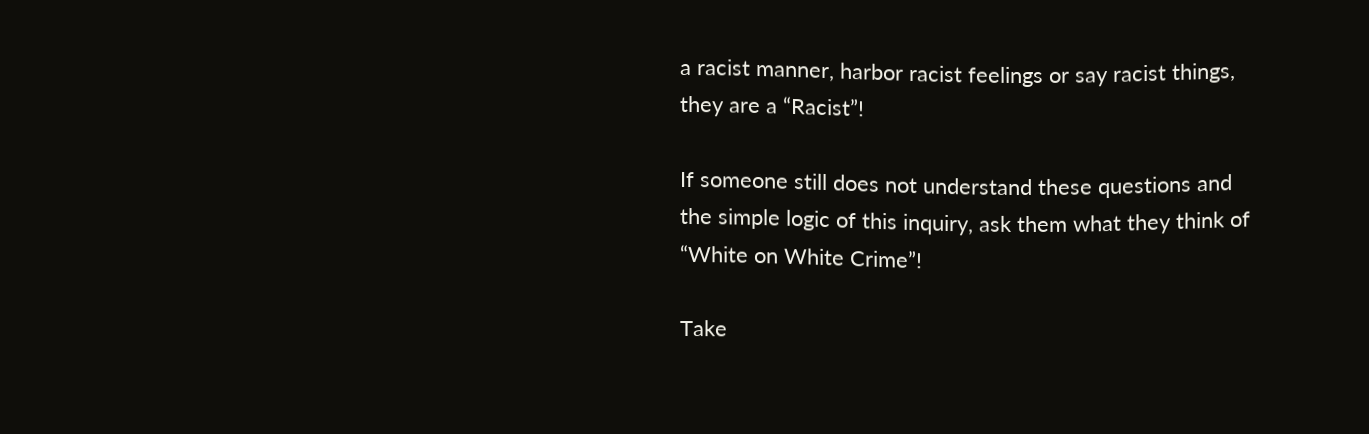a racist manner, harbor racist feelings or say racist things, they are a “Racist”!

If someone still does not understand these questions and the simple logic of this inquiry, ask them what they think of “White on White Crime”!

Take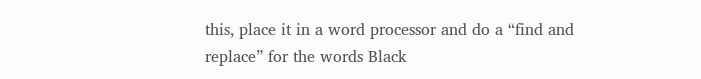this, place it in a word processor and do a “find and replace” for the words Black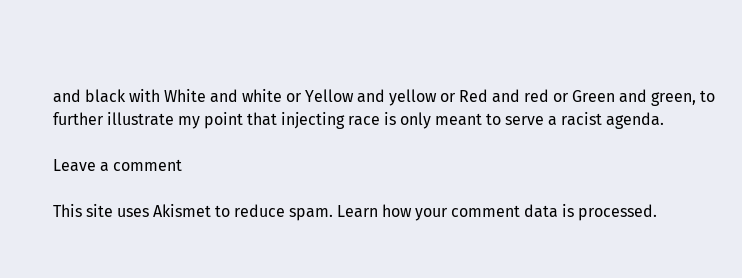and black with White and white or Yellow and yellow or Red and red or Green and green, to further illustrate my point that injecting race is only meant to serve a racist agenda.

Leave a comment

This site uses Akismet to reduce spam. Learn how your comment data is processed.